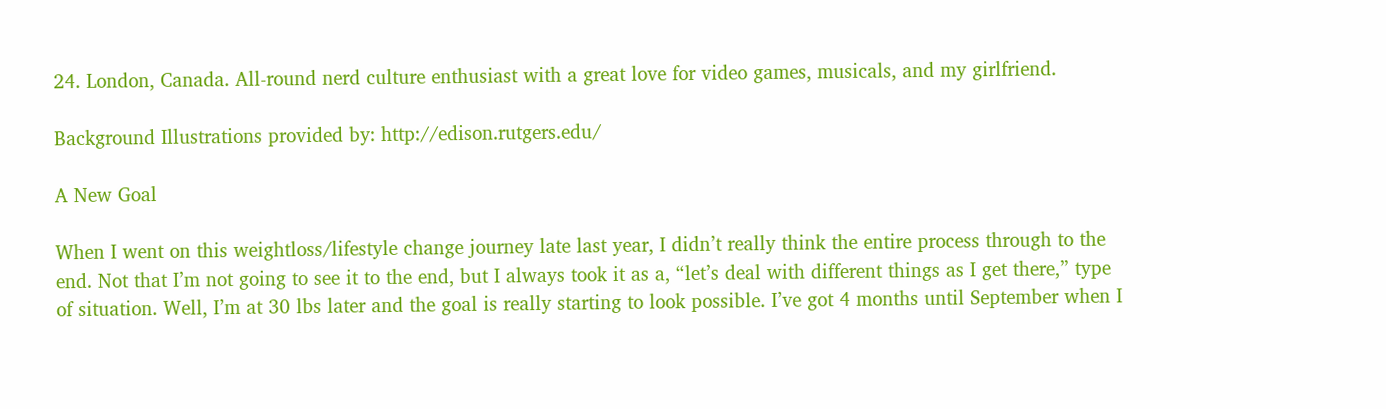24. London, Canada. All-round nerd culture enthusiast with a great love for video games, musicals, and my girlfriend.

Background Illustrations provided by: http://edison.rutgers.edu/

A New Goal

When I went on this weightloss/lifestyle change journey late last year, I didn’t really think the entire process through to the end. Not that I’m not going to see it to the end, but I always took it as a, “let’s deal with different things as I get there,” type of situation. Well, I’m at 30 lbs later and the goal is really starting to look possible. I’ve got 4 months until September when I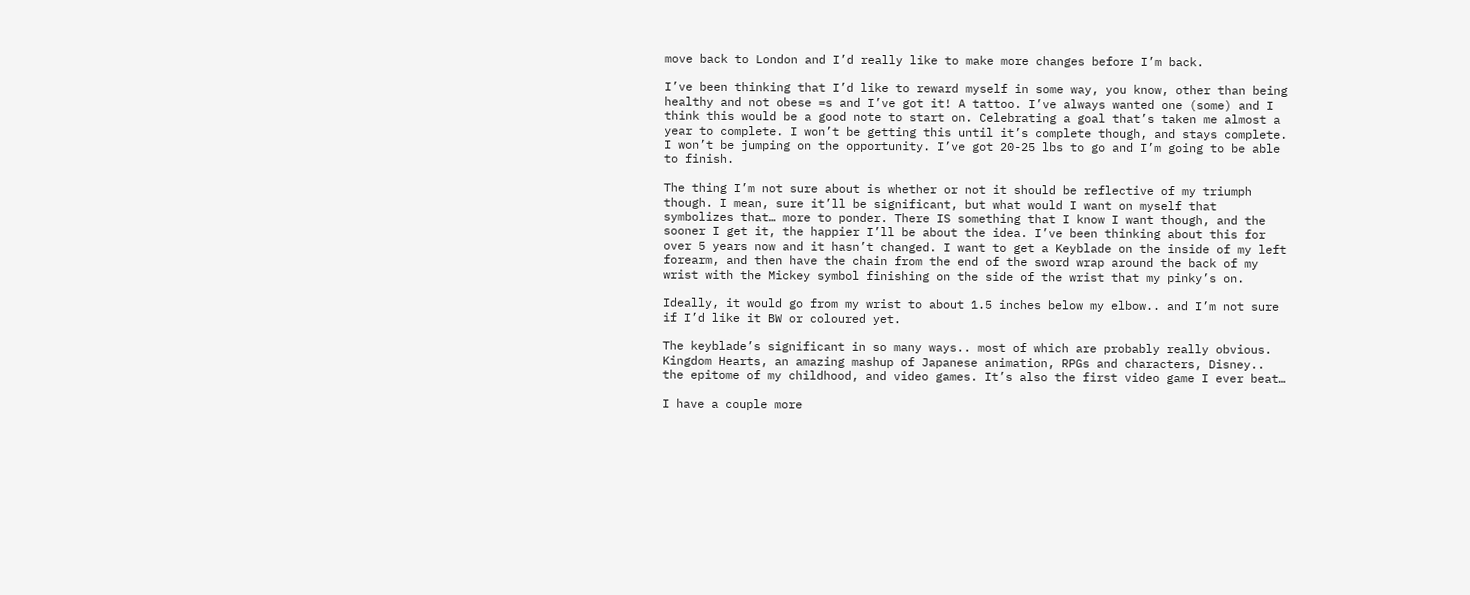move back to London and I’d really like to make more changes before I’m back.

I’ve been thinking that I’d like to reward myself in some way, you know, other than being healthy and not obese =s and I’ve got it! A tattoo. I’ve always wanted one (some) and I think this would be a good note to start on. Celebrating a goal that’s taken me almost a year to complete. I won’t be getting this until it’s complete though, and stays complete. I won’t be jumping on the opportunity. I’ve got 20-25 lbs to go and I’m going to be able to finish.

The thing I’m not sure about is whether or not it should be reflective of my triumph though. I mean, sure it’ll be significant, but what would I want on myself that symbolizes that… more to ponder. There IS something that I know I want though, and the sooner I get it, the happier I’ll be about the idea. I’ve been thinking about this for over 5 years now and it hasn’t changed. I want to get a Keyblade on the inside of my left forearm, and then have the chain from the end of the sword wrap around the back of my wrist with the Mickey symbol finishing on the side of the wrist that my pinky’s on.

Ideally, it would go from my wrist to about 1.5 inches below my elbow.. and I’m not sure if I’d like it BW or coloured yet.

The keyblade’s significant in so many ways.. most of which are probably really obvious. Kingdom Hearts, an amazing mashup of Japanese animation, RPGs and characters, Disney.. the epitome of my childhood, and video games. It’s also the first video game I ever beat…

I have a couple more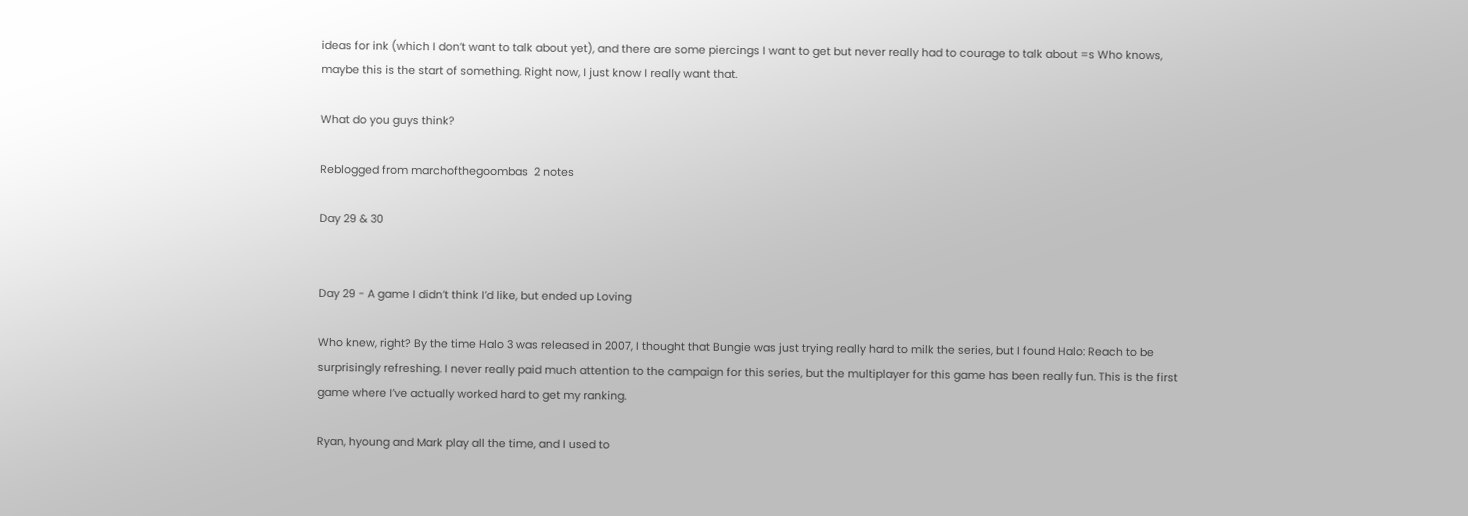ideas for ink (which I don’t want to talk about yet), and there are some piercings I want to get but never really had to courage to talk about =s Who knows, maybe this is the start of something. Right now, I just know I really want that.

What do you guys think?

Reblogged from marchofthegoombas  2 notes

Day 29 & 30


Day 29 - A game I didn’t think I’d like, but ended up Loving

Who knew, right? By the time Halo 3 was released in 2007, I thought that Bungie was just trying really hard to milk the series, but I found Halo: Reach to be surprisingly refreshing. I never really paid much attention to the campaign for this series, but the multiplayer for this game has been really fun. This is the first game where I’ve actually worked hard to get my ranking.

Ryan, hyoung and Mark play all the time, and I used to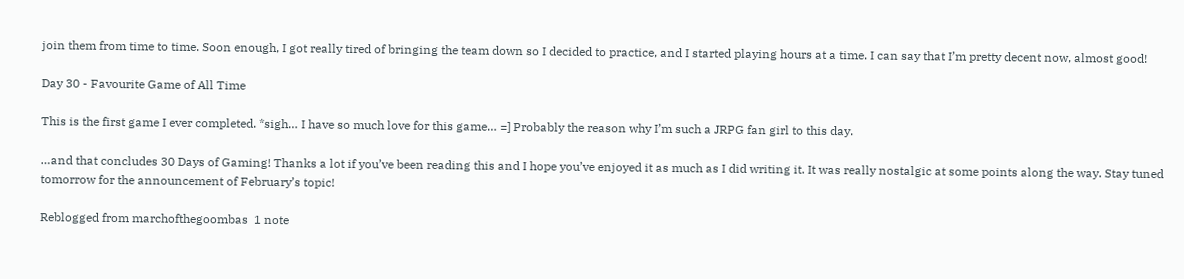join them from time to time. Soon enough, I got really tired of bringing the team down so I decided to practice, and I started playing hours at a time. I can say that I’m pretty decent now, almost good!

Day 30 - Favourite Game of All Time

This is the first game I ever completed. *sigh… I have so much love for this game… =] Probably the reason why I’m such a JRPG fan girl to this day.

…and that concludes 30 Days of Gaming! Thanks a lot if you’ve been reading this and I hope you’ve enjoyed it as much as I did writing it. It was really nostalgic at some points along the way. Stay tuned tomorrow for the announcement of February’s topic!

Reblogged from marchofthegoombas  1 note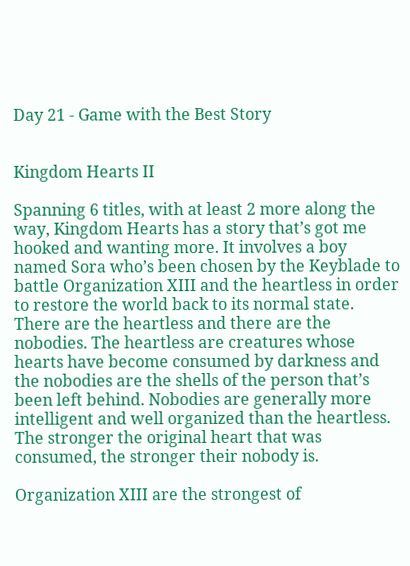Day 21 - Game with the Best Story


Kingdom Hearts II

Spanning 6 titles, with at least 2 more along the way, Kingdom Hearts has a story that’s got me hooked and wanting more. It involves a boy named Sora who’s been chosen by the Keyblade to battle Organization XIII and the heartless in order to restore the world back to its normal state. There are the heartless and there are the nobodies. The heartless are creatures whose hearts have become consumed by darkness and the nobodies are the shells of the person that’s been left behind. Nobodies are generally more intelligent and well organized than the heartless. The stronger the original heart that was consumed, the stronger their nobody is.

Organization XIII are the strongest of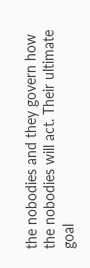the nobodies and they govern how the nobodies will act. Their ultimate goal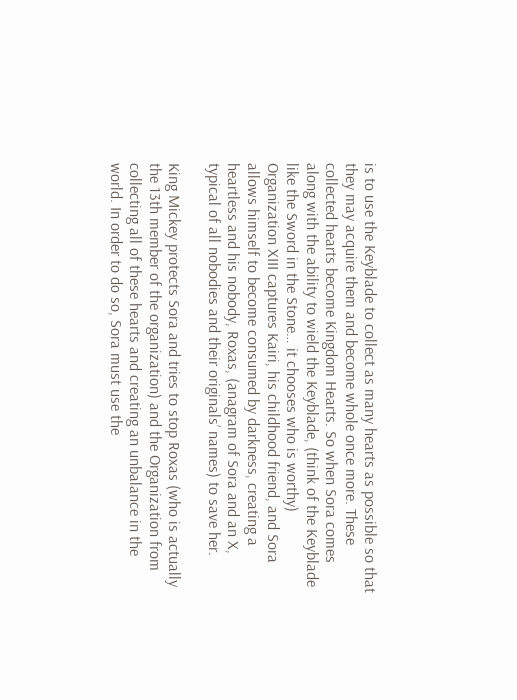is to use the Keyblade to collect as many hearts as possible so that they may acquire them and become whole once more. These collected hearts become Kingdom Hearts. So when Sora comes along with the ability to wield the Keyblade, (think of the Keyblade like the Sword in the Stone… it chooses who is worthy) Organization XIII captures Kairi, his childhood friend, and Sora allows himself to become consumed by darkness, creating a heartless and his nobody, Roxas, (anagram of Sora and an X, typical of all nobodies and their originals’ names) to save her.

King Mickey protects Sora and tries to stop Roxas (who is actually the 13th member of the organization) and the Organization from collecting all of these hearts and creating an unbalance in the world. In order to do so, Sora must use the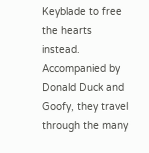Keyblade to free the hearts instead. Accompanied by Donald Duck and Goofy, they travel through the many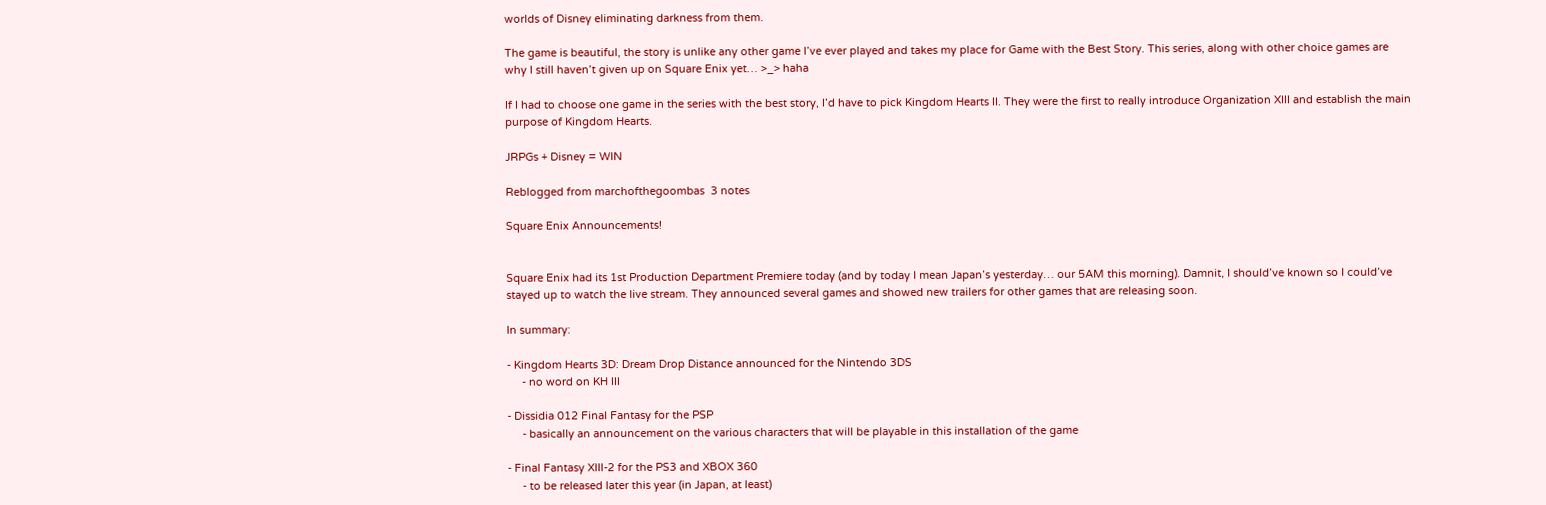worlds of Disney eliminating darkness from them.

The game is beautiful, the story is unlike any other game I’ve ever played and takes my place for Game with the Best Story. This series, along with other choice games are why I still haven’t given up on Square Enix yet… >_> haha

If I had to choose one game in the series with the best story, I’d have to pick Kingdom Hearts II. They were the first to really introduce Organization XIII and establish the main purpose of Kingdom Hearts.

JRPGs + Disney = WIN

Reblogged from marchofthegoombas  3 notes

Square Enix Announcements!


Square Enix had its 1st Production Department Premiere today (and by today I mean Japan’s yesterday… our 5AM this morning). Damnit, I should’ve known so I could’ve stayed up to watch the live stream. They announced several games and showed new trailers for other games that are releasing soon.

In summary:

- Kingdom Hearts 3D: Dream Drop Distance announced for the Nintendo 3DS
     - no word on KH III

- Dissidia 012 Final Fantasy for the PSP
     - basically an announcement on the various characters that will be playable in this installation of the game

- Final Fantasy XIII-2 for the PS3 and XBOX 360
     - to be released later this year (in Japan, at least)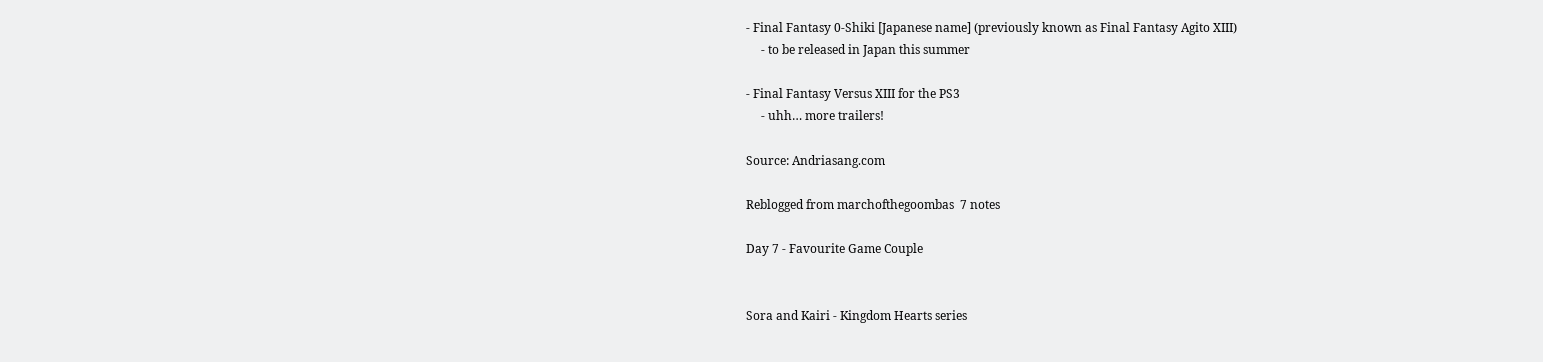- Final Fantasy 0-Shiki [Japanese name] (previously known as Final Fantasy Agito XIII)
     - to be released in Japan this summer

- Final Fantasy Versus XIII for the PS3
     - uhh… more trailers!

Source: Andriasang.com

Reblogged from marchofthegoombas  7 notes

Day 7 - Favourite Game Couple


Sora and Kairi - Kingdom Hearts series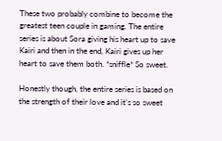These two probably combine to become the greatest teen couple in gaming. The entire series is about Sora giving his heart up to save Kairi and then in the end, Kairi gives up her heart to save them both. *sniffle* So sweet.

Honestly though, the entire series is based on the strength of their love and it’s so sweet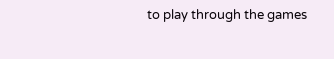to play through the games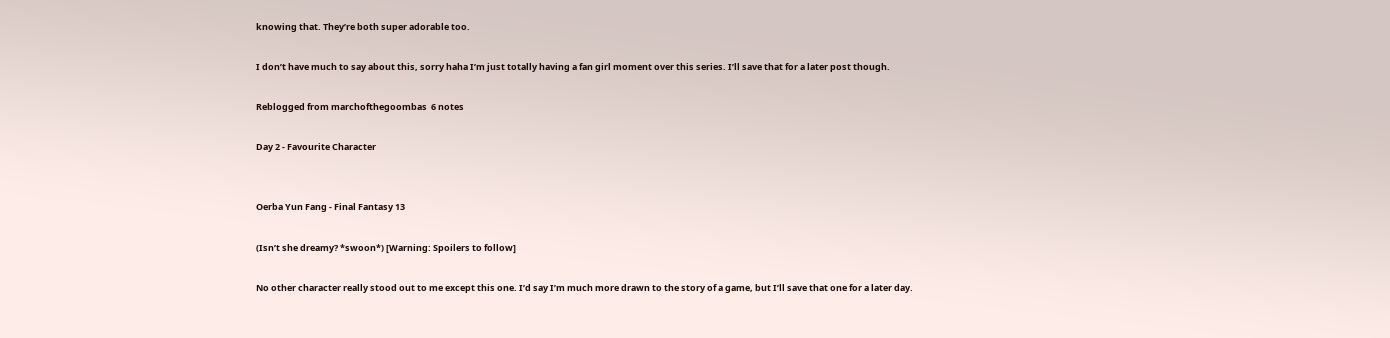knowing that. They’re both super adorable too.

I don’t have much to say about this, sorry haha I’m just totally having a fan girl moment over this series. I’ll save that for a later post though.

Reblogged from marchofthegoombas  6 notes

Day 2 - Favourite Character


Oerba Yun Fang - Final Fantasy 13

(Isn’t she dreamy? *swoon*) [Warning: Spoilers to follow]

No other character really stood out to me except this one. I’d say I’m much more drawn to the story of a game, but I’ll save that one for a later day.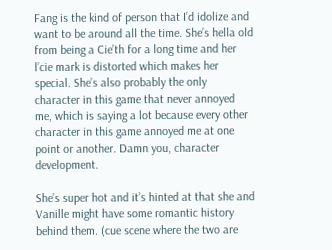Fang is the kind of person that I’d idolize and want to be around all the time. She’s hella old from being a Cie’th for a long time and her l’cie mark is distorted which makes her special. She’s also probably the only character in this game that never annoyed me, which is saying a lot because every other character in this game annoyed me at one point or another. Damn you, character development.

She’s super hot and it’s hinted at that she and Vanille might have some romantic history behind them. (cue scene where the two are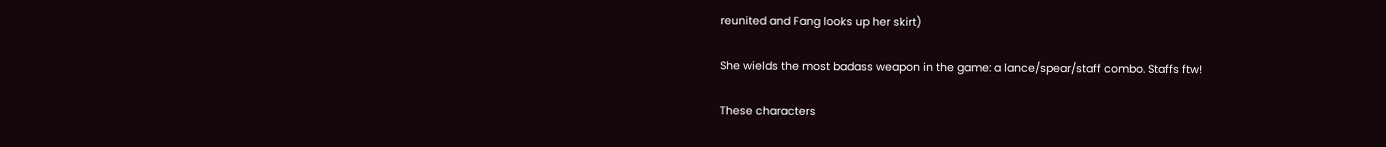reunited and Fang looks up her skirt)

She wields the most badass weapon in the game: a lance/spear/staff combo. Staffs ftw!

These characters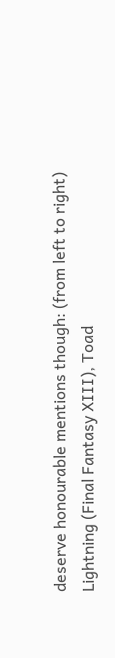deserve honourable mentions though: (from left to right) Lightning (Final Fantasy XIII), Toad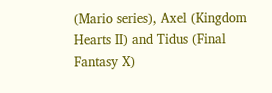(Mario series), Axel (Kingdom Hearts II) and Tidus (Final Fantasy X)